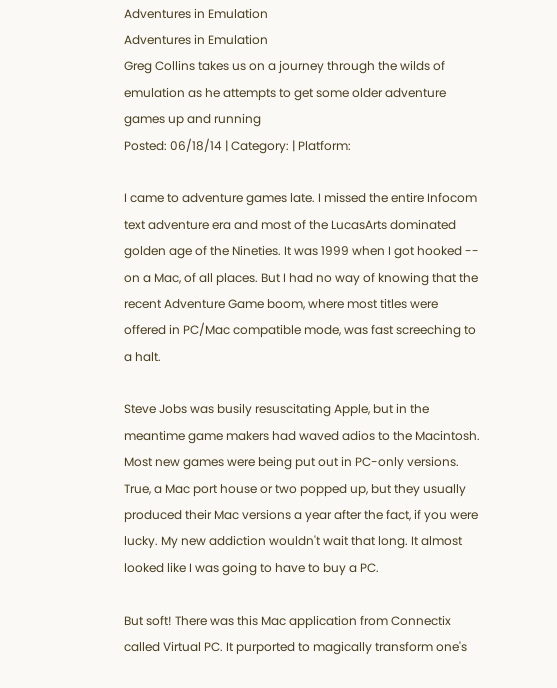Adventures in Emulation
Adventures in Emulation
Greg Collins takes us on a journey through the wilds of emulation as he attempts to get some older adventure games up and running
Posted: 06/18/14 | Category: | Platform:

I came to adventure games late. I missed the entire Infocom text adventure era and most of the LucasArts dominated golden age of the Nineties. It was 1999 when I got hooked -- on a Mac, of all places. But I had no way of knowing that the recent Adventure Game boom, where most titles were offered in PC/Mac compatible mode, was fast screeching to a halt.

Steve Jobs was busily resuscitating Apple, but in the meantime game makers had waved adios to the Macintosh. Most new games were being put out in PC-only versions. True, a Mac port house or two popped up, but they usually produced their Mac versions a year after the fact, if you were lucky. My new addiction wouldn't wait that long. It almost looked like I was going to have to buy a PC.

But soft! There was this Mac application from Connectix called Virtual PC. It purported to magically transform one's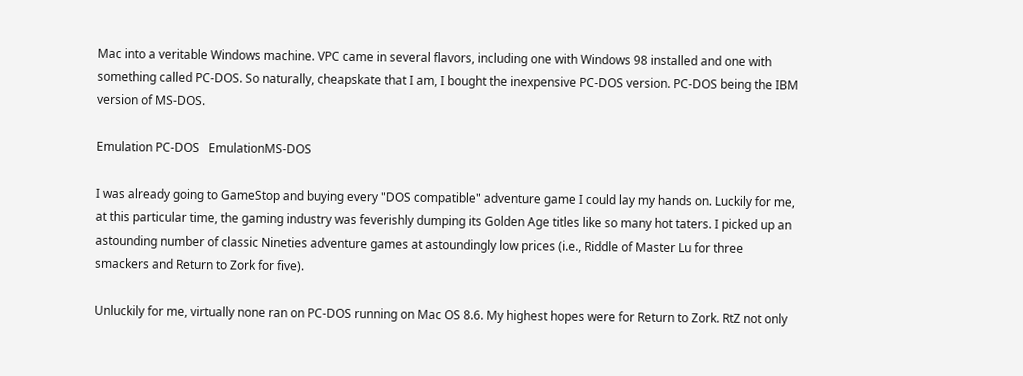Mac into a veritable Windows machine. VPC came in several flavors, including one with Windows 98 installed and one with something called PC-DOS. So naturally, cheapskate that I am, I bought the inexpensive PC-DOS version. PC-DOS being the IBM version of MS-DOS.

Emulation PC-DOS   EmulationMS-DOS

I was already going to GameStop and buying every "DOS compatible" adventure game I could lay my hands on. Luckily for me, at this particular time, the gaming industry was feverishly dumping its Golden Age titles like so many hot taters. I picked up an astounding number of classic Nineties adventure games at astoundingly low prices (i.e., Riddle of Master Lu for three smackers and Return to Zork for five).

Unluckily for me, virtually none ran on PC-DOS running on Mac OS 8.6. My highest hopes were for Return to Zork. RtZ not only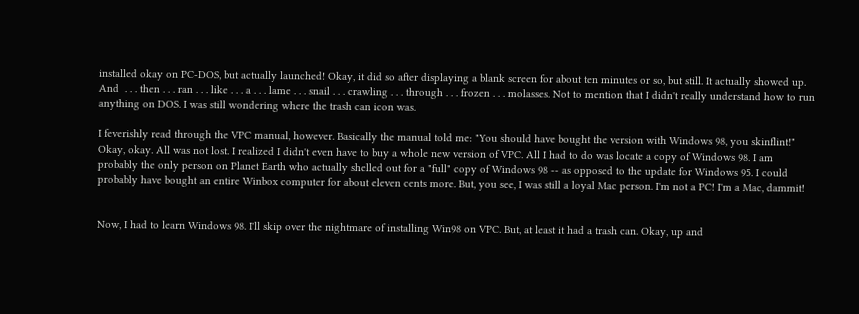installed okay on PC-DOS, but actually launched! Okay, it did so after displaying a blank screen for about ten minutes or so, but still. It actually showed up. And  . . . then . . . ran . . . like . . . a . . . lame . . . snail . . . crawling . . . through . . . frozen . . . molasses. Not to mention that I didn't really understand how to run anything on DOS. I was still wondering where the trash can icon was.

I feverishly read through the VPC manual, however. Basically the manual told me: "You should have bought the version with Windows 98, you skinflint!" Okay, okay. All was not lost. I realized I didn't even have to buy a whole new version of VPC. All I had to do was locate a copy of Windows 98. I am probably the only person on Planet Earth who actually shelled out for a "full" copy of Windows 98 -- as opposed to the update for Windows 95. I could probably have bought an entire Winbox computer for about eleven cents more. But, you see, I was still a loyal Mac person. I'm not a PC! I'm a Mac, dammit!


Now, I had to learn Windows 98. I'll skip over the nightmare of installing Win98 on VPC. But, at least it had a trash can. Okay, up and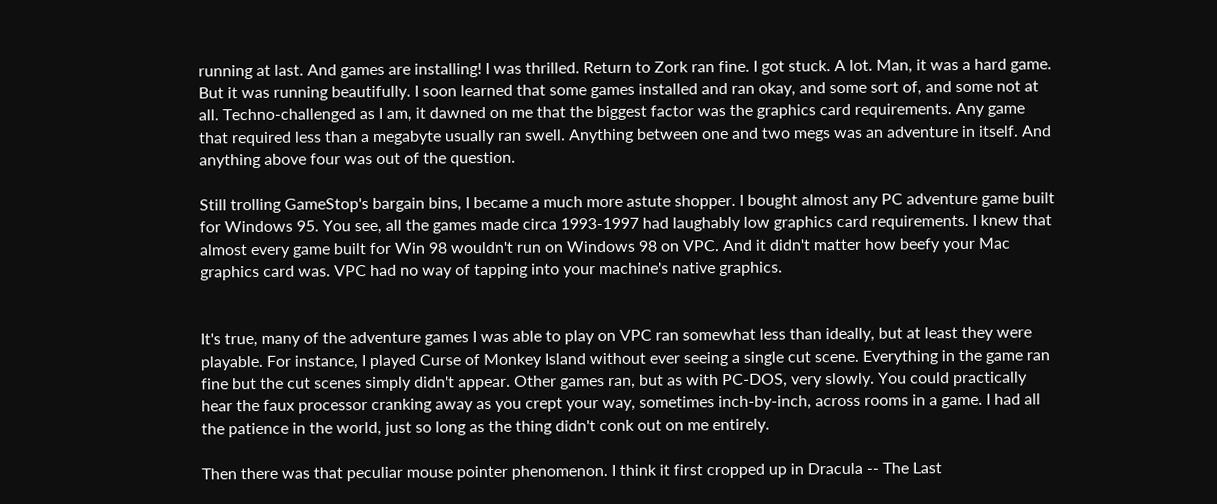running at last. And games are installing! I was thrilled. Return to Zork ran fine. I got stuck. A lot. Man, it was a hard game. But it was running beautifully. I soon learned that some games installed and ran okay, and some sort of, and some not at all. Techno-challenged as I am, it dawned on me that the biggest factor was the graphics card requirements. Any game that required less than a megabyte usually ran swell. Anything between one and two megs was an adventure in itself. And anything above four was out of the question.

Still trolling GameStop's bargain bins, I became a much more astute shopper. I bought almost any PC adventure game built for Windows 95. You see, all the games made circa 1993-1997 had laughably low graphics card requirements. I knew that almost every game built for Win 98 wouldn't run on Windows 98 on VPC. And it didn't matter how beefy your Mac graphics card was. VPC had no way of tapping into your machine's native graphics.


It's true, many of the adventure games I was able to play on VPC ran somewhat less than ideally, but at least they were playable. For instance, I played Curse of Monkey Island without ever seeing a single cut scene. Everything in the game ran fine but the cut scenes simply didn't appear. Other games ran, but as with PC-DOS, very slowly. You could practically hear the faux processor cranking away as you crept your way, sometimes inch-by-inch, across rooms in a game. I had all the patience in the world, just so long as the thing didn't conk out on me entirely.

Then there was that peculiar mouse pointer phenomenon. I think it first cropped up in Dracula -- The Last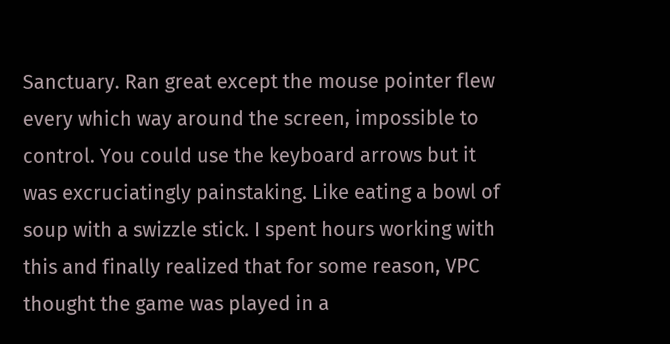Sanctuary. Ran great except the mouse pointer flew every which way around the screen, impossible to control. You could use the keyboard arrows but it was excruciatingly painstaking. Like eating a bowl of soup with a swizzle stick. I spent hours working with this and finally realized that for some reason, VPC thought the game was played in a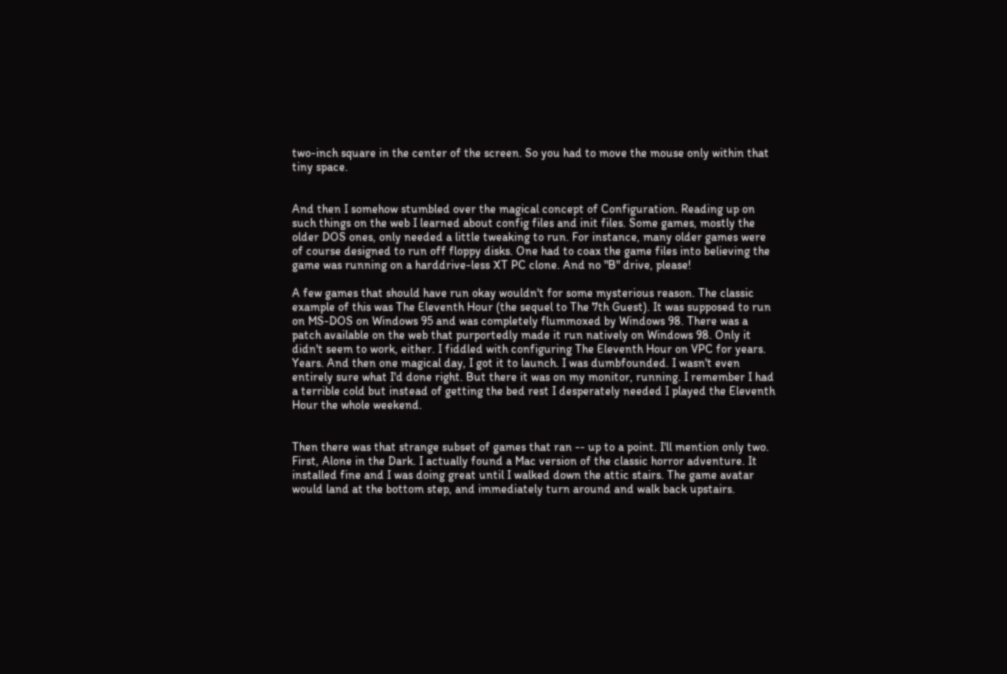two-inch square in the center of the screen. So you had to move the mouse only within that tiny space.


And then I somehow stumbled over the magical concept of Configuration. Reading up on such things on the web I learned about config files and init files. Some games, mostly the older DOS ones, only needed a little tweaking to run. For instance, many older games were of course designed to run off floppy disks. One had to coax the game files into believing the game was running on a harddrive-less XT PC clone. And no "B" drive, please!

A few games that should have run okay wouldn't for some mysterious reason. The classic example of this was The Eleventh Hour (the sequel to The 7th Guest). It was supposed to run on MS-DOS on Windows 95 and was completely flummoxed by Windows 98. There was a patch available on the web that purportedly made it run natively on Windows 98. Only it didn't seem to work, either. I fiddled with configuring The Eleventh Hour on VPC for years. Years. And then one magical day, I got it to launch. I was dumbfounded. I wasn't even entirely sure what I'd done right. But there it was on my monitor, running. I remember I had a terrible cold but instead of getting the bed rest I desperately needed I played the Eleventh Hour the whole weekend.


Then there was that strange subset of games that ran -- up to a point. I'll mention only two. First, Alone in the Dark. I actually found a Mac version of the classic horror adventure. It installed fine and I was doing great until I walked down the attic stairs. The game avatar would land at the bottom step, and immediately turn around and walk back upstairs.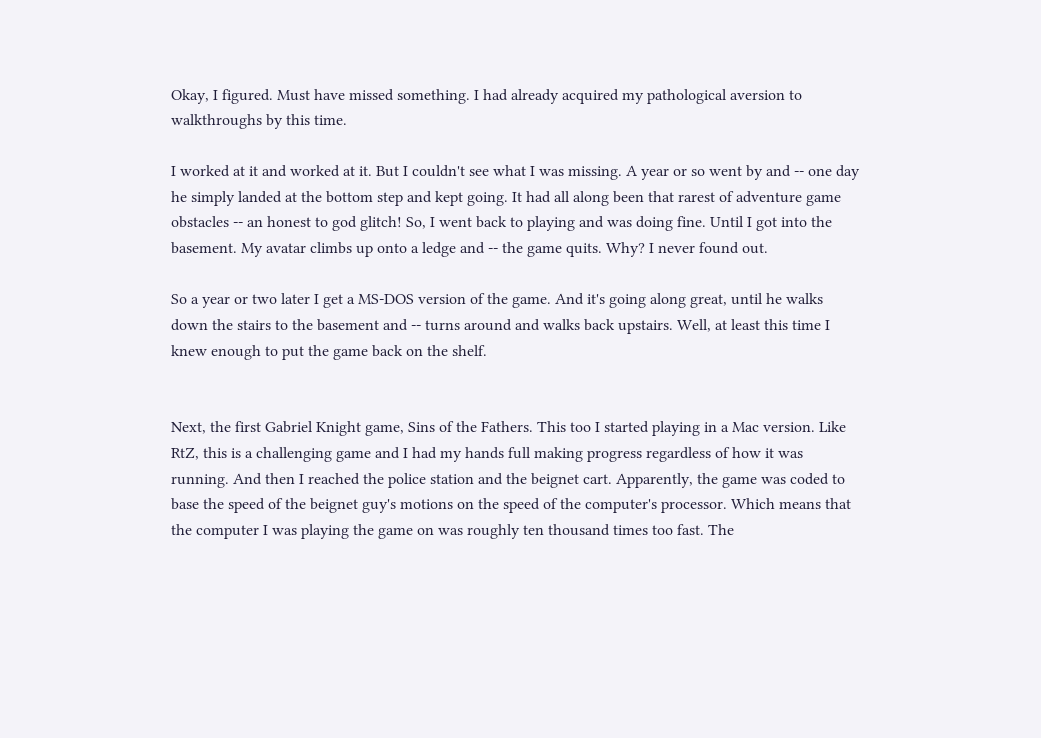Okay, I figured. Must have missed something. I had already acquired my pathological aversion to walkthroughs by this time.

I worked at it and worked at it. But I couldn't see what I was missing. A year or so went by and -- one day he simply landed at the bottom step and kept going. It had all along been that rarest of adventure game obstacles -- an honest to god glitch! So, I went back to playing and was doing fine. Until I got into the basement. My avatar climbs up onto a ledge and -- the game quits. Why? I never found out.

So a year or two later I get a MS-DOS version of the game. And it's going along great, until he walks down the stairs to the basement and -- turns around and walks back upstairs. Well, at least this time I knew enough to put the game back on the shelf.


Next, the first Gabriel Knight game, Sins of the Fathers. This too I started playing in a Mac version. Like RtZ, this is a challenging game and I had my hands full making progress regardless of how it was running. And then I reached the police station and the beignet cart. Apparently, the game was coded to base the speed of the beignet guy's motions on the speed of the computer's processor. Which means that the computer I was playing the game on was roughly ten thousand times too fast. The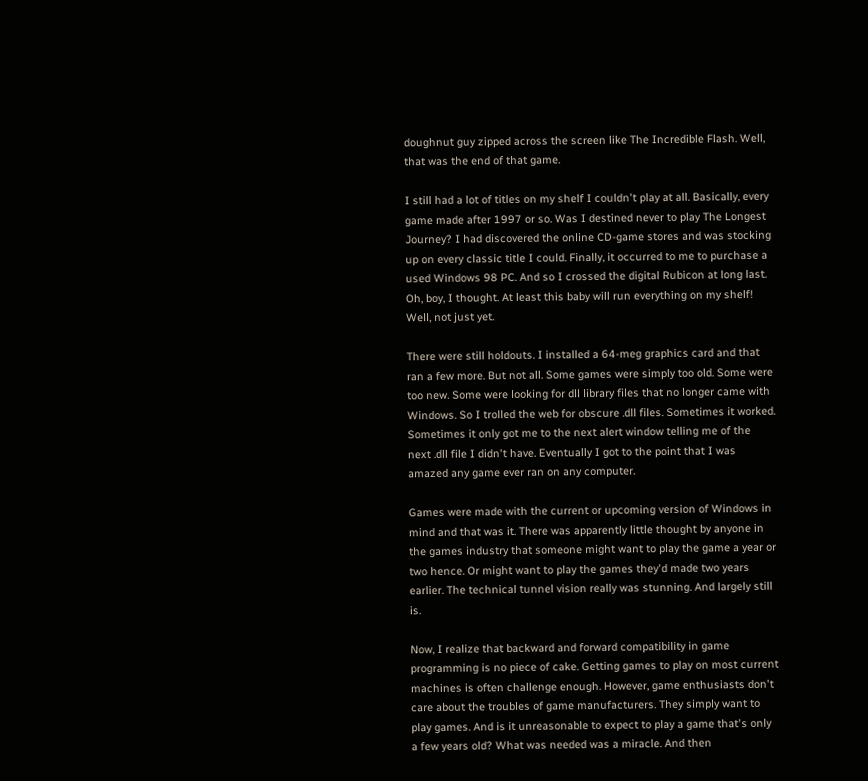doughnut guy zipped across the screen like The Incredible Flash. Well, that was the end of that game.

I still had a lot of titles on my shelf I couldn't play at all. Basically, every game made after 1997 or so. Was I destined never to play The Longest Journey? I had discovered the online CD-game stores and was stocking up on every classic title I could. Finally, it occurred to me to purchase a used Windows 98 PC. And so I crossed the digital Rubicon at long last. Oh, boy, I thought. At least this baby will run everything on my shelf! Well, not just yet.

There were still holdouts. I installed a 64-meg graphics card and that ran a few more. But not all. Some games were simply too old. Some were too new. Some were looking for dll library files that no longer came with Windows. So I trolled the web for obscure .dll files. Sometimes it worked. Sometimes it only got me to the next alert window telling me of the next .dll file I didn't have. Eventually I got to the point that I was amazed any game ever ran on any computer.

Games were made with the current or upcoming version of Windows in mind and that was it. There was apparently little thought by anyone in the games industry that someone might want to play the game a year or two hence. Or might want to play the games they'd made two years earlier. The technical tunnel vision really was stunning. And largely still is.

Now, I realize that backward and forward compatibility in game programming is no piece of cake. Getting games to play on most current machines is often challenge enough. However, game enthusiasts don't care about the troubles of game manufacturers. They simply want to play games. And is it unreasonable to expect to play a game that's only a few years old? What was needed was a miracle. And then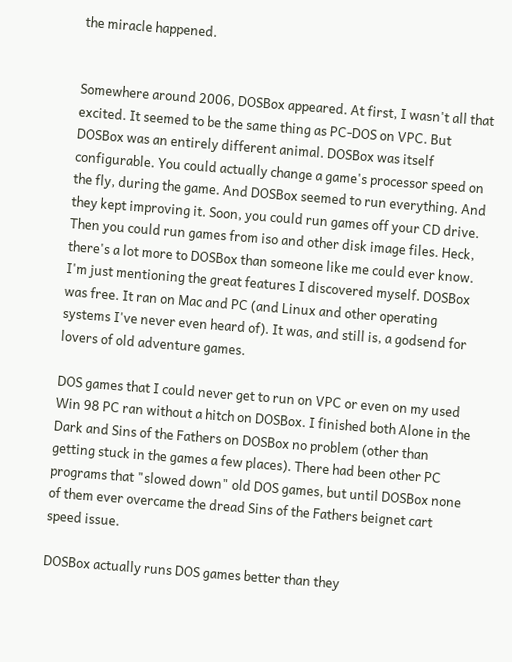the miracle happened.


Somewhere around 2006, DOSBox appeared. At first, I wasn't all that excited. It seemed to be the same thing as PC-DOS on VPC. But DOSBox was an entirely different animal. DOSBox was itself configurable. You could actually change a game's processor speed on the fly, during the game. And DOSBox seemed to run everything. And they kept improving it. Soon, you could run games off your CD drive. Then you could run games from iso and other disk image files. Heck, there's a lot more to DOSBox than someone like me could ever know. I'm just mentioning the great features I discovered myself. DOSBox was free. It ran on Mac and PC (and Linux and other operating systems I've never even heard of). It was, and still is, a godsend for lovers of old adventure games.

DOS games that I could never get to run on VPC or even on my used Win 98 PC ran without a hitch on DOSBox. I finished both Alone in the Dark and Sins of the Fathers on DOSBox no problem (other than getting stuck in the games a few places). There had been other PC programs that "slowed down" old DOS games, but until DOSBox none of them ever overcame the dread Sins of the Fathers beignet cart speed issue.

DOSBox actually runs DOS games better than they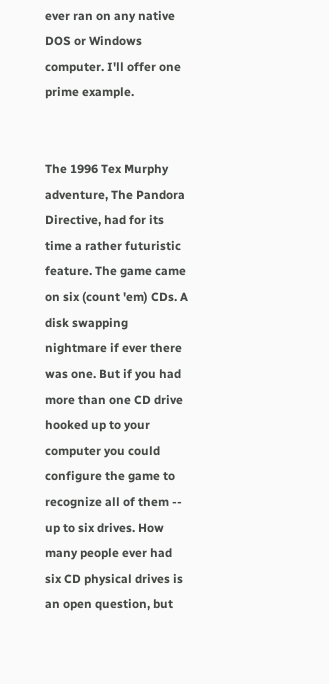ever ran on any native DOS or Windows computer. I'll offer one prime example.


The 1996 Tex Murphy adventure, The Pandora Directive, had for its time a rather futuristic feature. The game came on six (count 'em) CDs. A disk swapping nightmare if ever there was one. But if you had more than one CD drive hooked up to your computer you could configure the game to recognize all of them -- up to six drives. How many people ever had six CD physical drives is an open question, but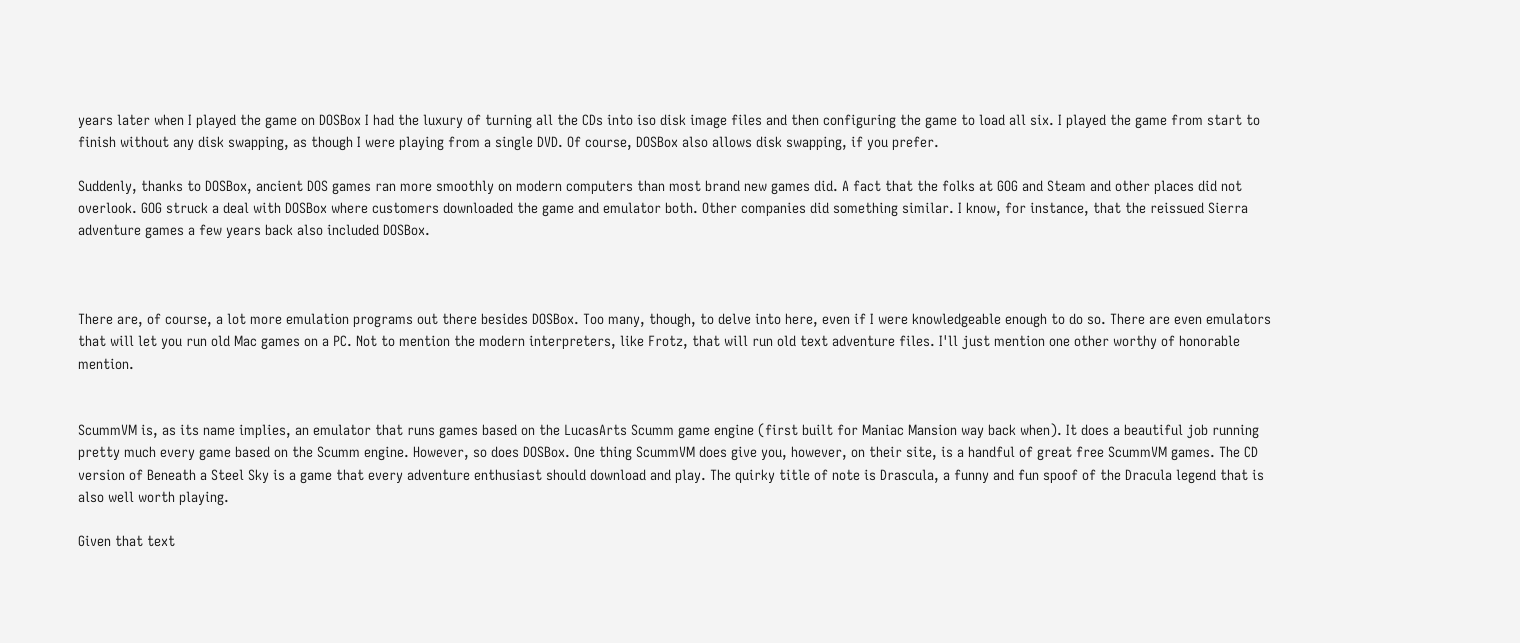years later when I played the game on DOSBox I had the luxury of turning all the CDs into iso disk image files and then configuring the game to load all six. I played the game from start to finish without any disk swapping, as though I were playing from a single DVD. Of course, DOSBox also allows disk swapping, if you prefer.

Suddenly, thanks to DOSBox, ancient DOS games ran more smoothly on modern computers than most brand new games did. A fact that the folks at GOG and Steam and other places did not overlook. GOG struck a deal with DOSBox where customers downloaded the game and emulator both. Other companies did something similar. I know, for instance, that the reissued Sierra adventure games a few years back also included DOSBox.



There are, of course, a lot more emulation programs out there besides DOSBox. Too many, though, to delve into here, even if I were knowledgeable enough to do so. There are even emulators that will let you run old Mac games on a PC. Not to mention the modern interpreters, like Frotz, that will run old text adventure files. I'll just mention one other worthy of honorable mention.


ScummVM is, as its name implies, an emulator that runs games based on the LucasArts Scumm game engine (first built for Maniac Mansion way back when). It does a beautiful job running pretty much every game based on the Scumm engine. However, so does DOSBox. One thing ScummVM does give you, however, on their site, is a handful of great free ScummVM games. The CD version of Beneath a Steel Sky is a game that every adventure enthusiast should download and play. The quirky title of note is Drascula, a funny and fun spoof of the Dracula legend that is also well worth playing.

Given that text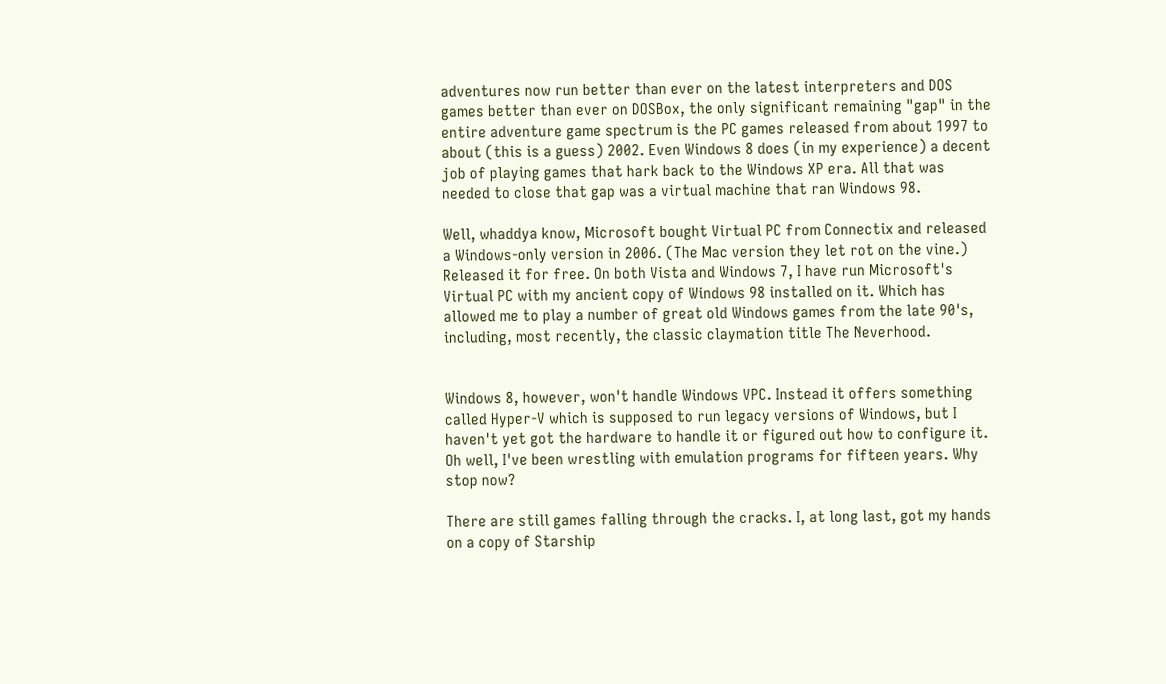adventures now run better than ever on the latest interpreters and DOS games better than ever on DOSBox, the only significant remaining "gap" in the entire adventure game spectrum is the PC games released from about 1997 to about (this is a guess) 2002. Even Windows 8 does (in my experience) a decent job of playing games that hark back to the Windows XP era. All that was needed to close that gap was a virtual machine that ran Windows 98.

Well, whaddya know, Microsoft bought Virtual PC from Connectix and released a Windows-only version in 2006. (The Mac version they let rot on the vine.) Released it for free. On both Vista and Windows 7, I have run Microsoft's Virtual PC with my ancient copy of Windows 98 installed on it. Which has allowed me to play a number of great old Windows games from the late 90's, including, most recently, the classic claymation title The Neverhood.


Windows 8, however, won't handle Windows VPC. Instead it offers something called Hyper-V which is supposed to run legacy versions of Windows, but I haven't yet got the hardware to handle it or figured out how to configure it. Oh well, I've been wrestling with emulation programs for fifteen years. Why stop now?

There are still games falling through the cracks. I, at long last, got my hands on a copy of Starship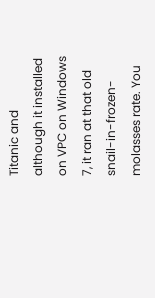Titanic and although it installed on VPC on Windows 7, it ran at that old snail-in-frozen-molasses rate. You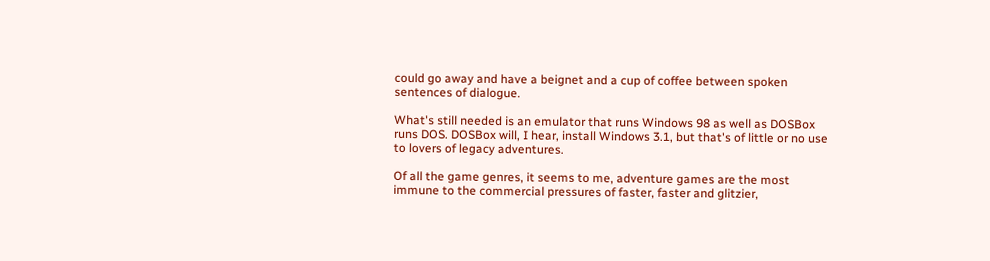could go away and have a beignet and a cup of coffee between spoken sentences of dialogue.

What's still needed is an emulator that runs Windows 98 as well as DOSBox runs DOS. DOSBox will, I hear, install Windows 3.1, but that's of little or no use to lovers of legacy adventures.

Of all the game genres, it seems to me, adventure games are the most immune to the commercial pressures of faster, faster and glitzier,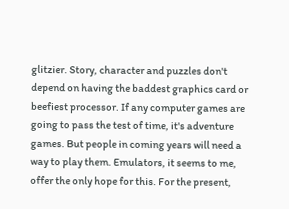glitzier. Story, character and puzzles don't depend on having the baddest graphics card or beefiest processor. If any computer games are going to pass the test of time, it's adventure games. But people in coming years will need a way to play them. Emulators, it seems to me, offer the only hope for this. For the present,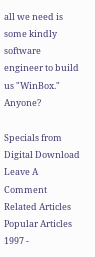all we need is some kindly software engineer to build us "WinBox." Anyone?

Specials from Digital Download
Leave A Comment
Related Articles
Popular Articles
1997 -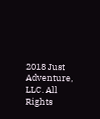2018 Just Adventure, LLC. All Rights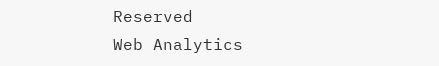Reserved
Web Analytics